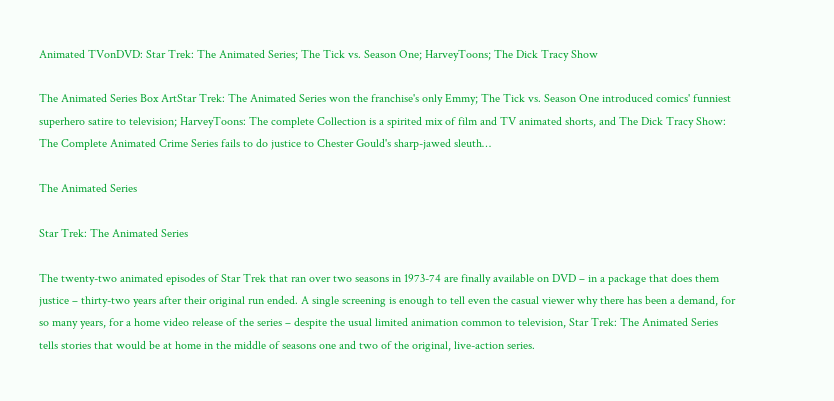Animated TVonDVD: Star Trek: The Animated Series; The Tick vs. Season One; HarveyToons; The Dick Tracy Show

The Animated Series Box ArtStar Trek: The Animated Series won the franchise's only Emmy; The Tick vs. Season One introduced comics' funniest superhero satire to television; HarveyToons: The complete Collection is a spirited mix of film and TV animated shorts, and The Dick Tracy Show: The Complete Animated Crime Series fails to do justice to Chester Gould's sharp-jawed sleuth…

The Animated Series

Star Trek: The Animated Series

The twenty-two animated episodes of Star Trek that ran over two seasons in 1973-74 are finally available on DVD – in a package that does them justice – thirty-two years after their original run ended. A single screening is enough to tell even the casual viewer why there has been a demand, for so many years, for a home video release of the series – despite the usual limited animation common to television, Star Trek: The Animated Series tells stories that would be at home in the middle of seasons one and two of the original, live-action series.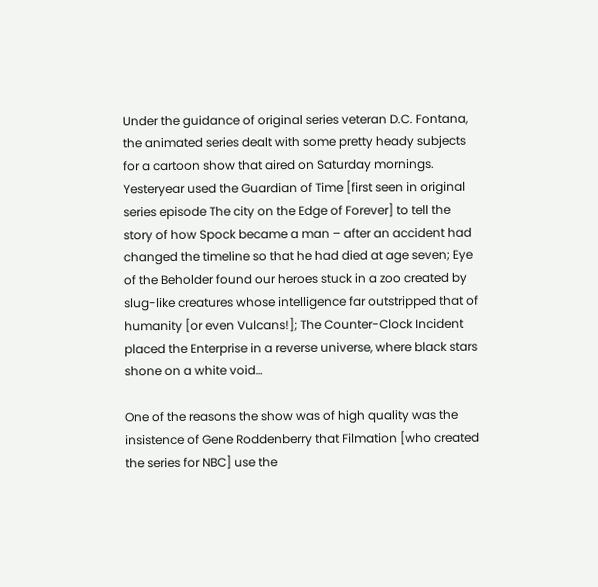Under the guidance of original series veteran D.C. Fontana, the animated series dealt with some pretty heady subjects for a cartoon show that aired on Saturday mornings. Yesteryear used the Guardian of Time [first seen in original series episode The city on the Edge of Forever] to tell the story of how Spock became a man – after an accident had changed the timeline so that he had died at age seven; Eye of the Beholder found our heroes stuck in a zoo created by slug-like creatures whose intelligence far outstripped that of humanity [or even Vulcans!]; The Counter-Clock Incident placed the Enterprise in a reverse universe, where black stars shone on a white void…

One of the reasons the show was of high quality was the insistence of Gene Roddenberry that Filmation [who created the series for NBC] use the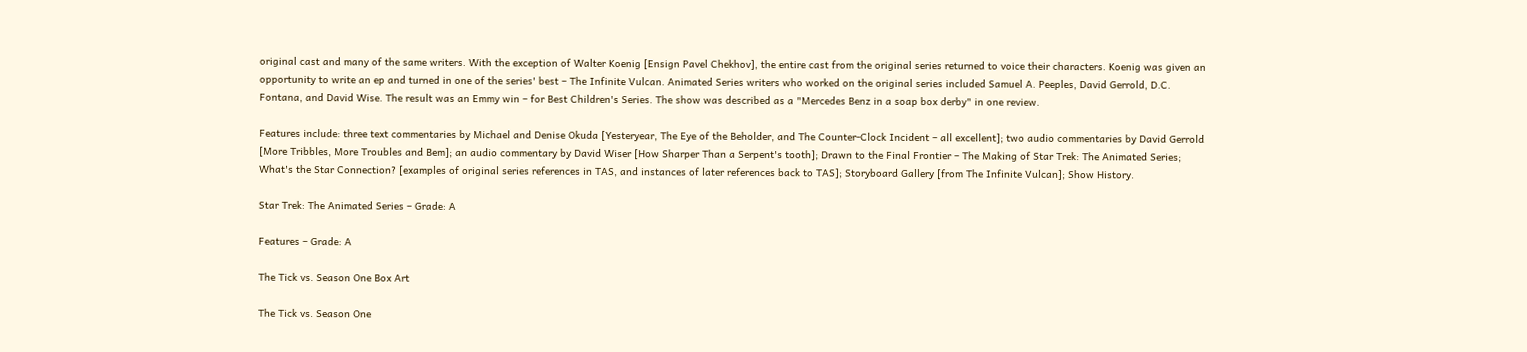original cast and many of the same writers. With the exception of Walter Koenig [Ensign Pavel Chekhov], the entire cast from the original series returned to voice their characters. Koenig was given an opportunity to write an ep and turned in one of the series' best – The Infinite Vulcan. Animated Series writers who worked on the original series included Samuel A. Peeples, David Gerrold, D.C. Fontana, and David Wise. The result was an Emmy win – for Best Children's Series. The show was described as a "Mercedes Benz in a soap box derby" in one review.

Features include: three text commentaries by Michael and Denise Okuda [Yesteryear, The Eye of the Beholder, and The Counter-Clock Incident – all excellent]; two audio commentaries by David Gerrold [More Tribbles, More Troubles and Bem]; an audio commentary by David Wiser [How Sharper Than a Serpent's tooth]; Drawn to the Final Frontier – The Making of Star Trek: The Animated Series; What's the Star Connection? [examples of original series references in TAS, and instances of later references back to TAS]; Storyboard Gallery [from The Infinite Vulcan]; Show History.

Star Trek: The Animated Series – Grade: A

Features – Grade: A

The Tick vs. Season One Box Art

The Tick vs. Season One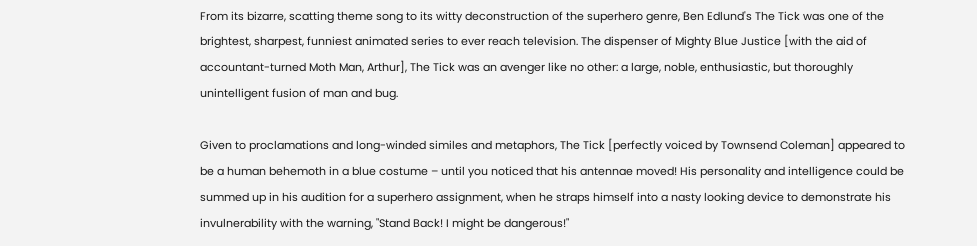From its bizarre, scatting theme song to its witty deconstruction of the superhero genre, Ben Edlund's The Tick was one of the brightest, sharpest, funniest animated series to ever reach television. The dispenser of Mighty Blue Justice [with the aid of accountant-turned Moth Man, Arthur], The Tick was an avenger like no other: a large, noble, enthusiastic, but thoroughly unintelligent fusion of man and bug.

Given to proclamations and long-winded similes and metaphors, The Tick [perfectly voiced by Townsend Coleman] appeared to be a human behemoth in a blue costume – until you noticed that his antennae moved! His personality and intelligence could be summed up in his audition for a superhero assignment, when he straps himself into a nasty looking device to demonstrate his invulnerability with the warning, "Stand Back! I might be dangerous!"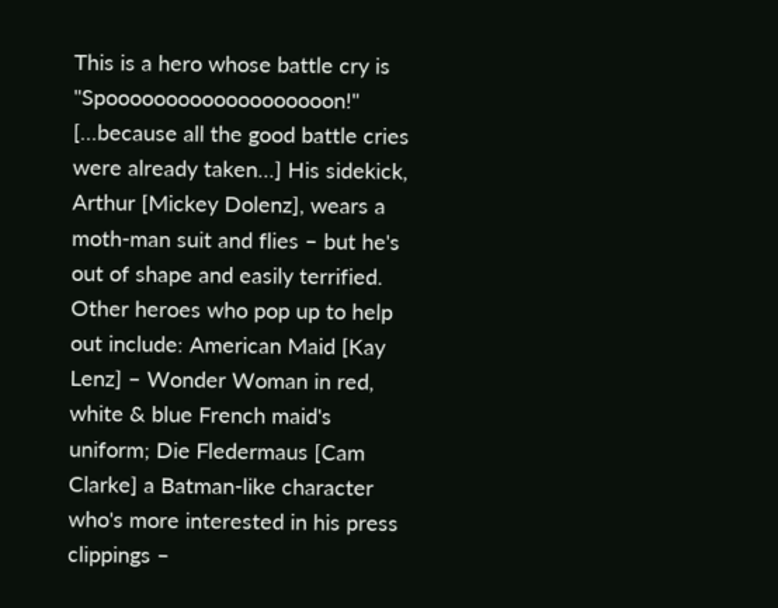This is a hero whose battle cry is "Spooooooooooooooooooon!" […because all the good battle cries were already taken…] His sidekick, Arthur [Mickey Dolenz], wears a moth-man suit and flies – but he's out of shape and easily terrified. Other heroes who pop up to help out include: American Maid [Kay Lenz] – Wonder Woman in red, white & blue French maid's uniform; Die Fledermaus [Cam Clarke] a Batman-like character who's more interested in his press clippings –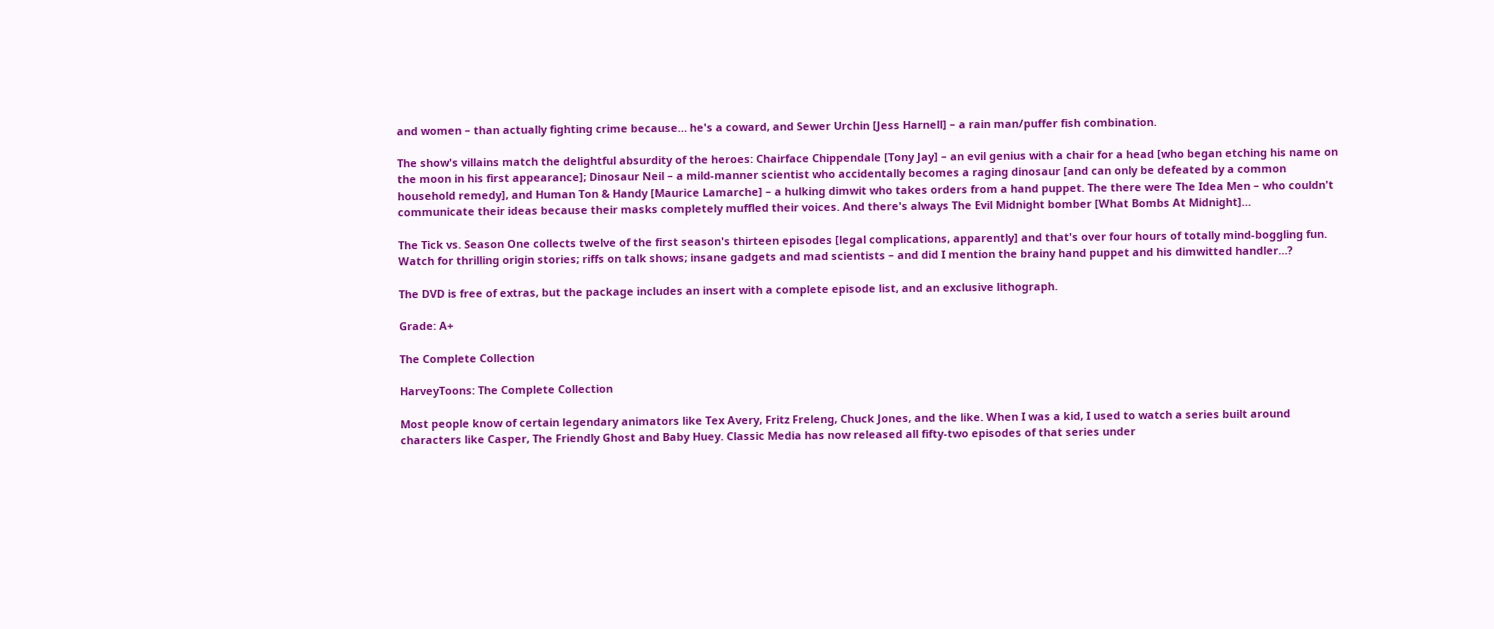and women – than actually fighting crime because… he's a coward, and Sewer Urchin [Jess Harnell] – a rain man/puffer fish combination.

The show's villains match the delightful absurdity of the heroes: Chairface Chippendale [Tony Jay] – an evil genius with a chair for a head [who began etching his name on the moon in his first appearance]; Dinosaur Neil – a mild-manner scientist who accidentally becomes a raging dinosaur [and can only be defeated by a common household remedy], and Human Ton & Handy [Maurice Lamarche] – a hulking dimwit who takes orders from a hand puppet. The there were The Idea Men – who couldn't communicate their ideas because their masks completely muffled their voices. And there's always The Evil Midnight bomber [What Bombs At Midnight]…

The Tick vs. Season One collects twelve of the first season's thirteen episodes [legal complications, apparently] and that's over four hours of totally mind-boggling fun. Watch for thrilling origin stories; riffs on talk shows; insane gadgets and mad scientists – and did I mention the brainy hand puppet and his dimwitted handler…?

The DVD is free of extras, but the package includes an insert with a complete episode list, and an exclusive lithograph.

Grade: A+

The Complete Collection

HarveyToons: The Complete Collection

Most people know of certain legendary animators like Tex Avery, Fritz Freleng, Chuck Jones, and the like. When I was a kid, I used to watch a series built around characters like Casper, The Friendly Ghost and Baby Huey. Classic Media has now released all fifty-two episodes of that series under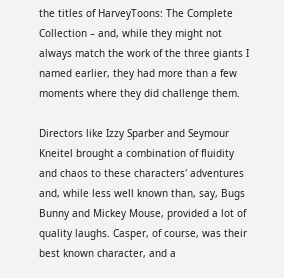the titles of HarveyToons: The Complete Collection – and, while they might not always match the work of the three giants I named earlier, they had more than a few moments where they did challenge them.

Directors like Izzy Sparber and Seymour Kneitel brought a combination of fluidity and chaos to these characters' adventures and, while less well known than, say, Bugs Bunny and Mickey Mouse, provided a lot of quality laughs. Casper, of course, was their best known character, and a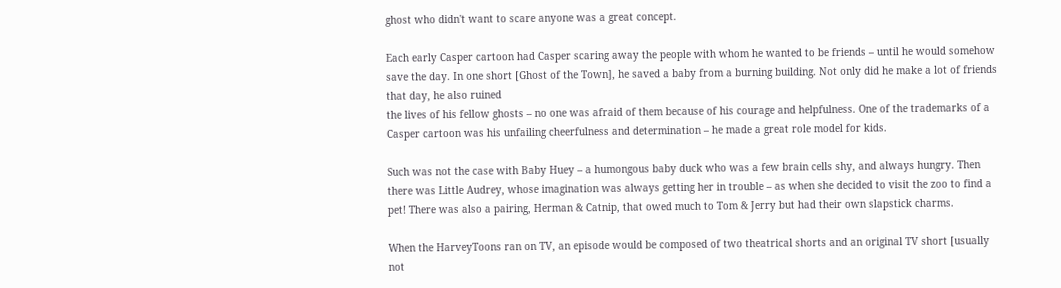ghost who didn't want to scare anyone was a great concept.

Each early Casper cartoon had Casper scaring away the people with whom he wanted to be friends – until he would somehow save the day. In one short [Ghost of the Town], he saved a baby from a burning building. Not only did he make a lot of friends that day, he also ruined
the lives of his fellow ghosts – no one was afraid of them because of his courage and helpfulness. One of the trademarks of a Casper cartoon was his unfailing cheerfulness and determination – he made a great role model for kids.

Such was not the case with Baby Huey – a humongous baby duck who was a few brain cells shy, and always hungry. Then there was Little Audrey, whose imagination was always getting her in trouble – as when she decided to visit the zoo to find a pet! There was also a pairing, Herman & Catnip, that owed much to Tom & Jerry but had their own slapstick charms.

When the HarveyToons ran on TV, an episode would be composed of two theatrical shorts and an original TV short [usually not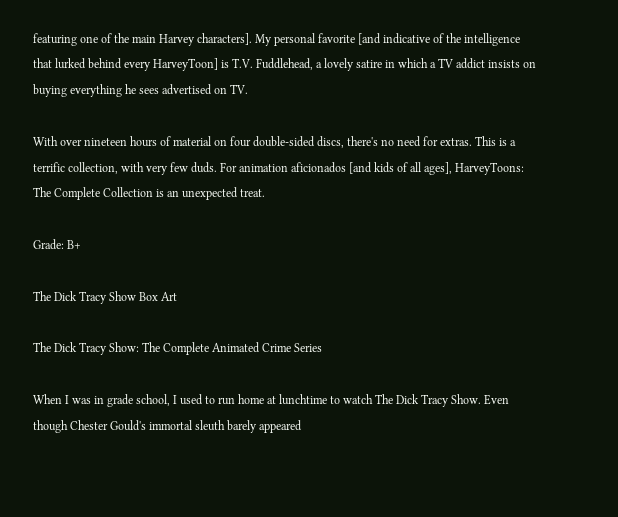featuring one of the main Harvey characters]. My personal favorite [and indicative of the intelligence that lurked behind every HarveyToon] is T.V. Fuddlehead, a lovely satire in which a TV addict insists on buying everything he sees advertised on TV.

With over nineteen hours of material on four double-sided discs, there's no need for extras. This is a terrific collection, with very few duds. For animation aficionados [and kids of all ages], HarveyToons: The Complete Collection is an unexpected treat.

Grade: B+

The Dick Tracy Show Box Art

The Dick Tracy Show: The Complete Animated Crime Series

When I was in grade school, I used to run home at lunchtime to watch The Dick Tracy Show. Even though Chester Gould's immortal sleuth barely appeared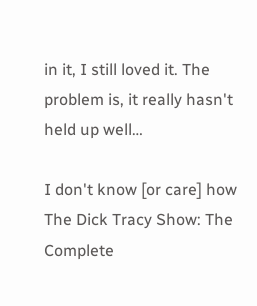in it, I still loved it. The problem is, it really hasn't held up well…

I don't know [or care] how The Dick Tracy Show: The Complete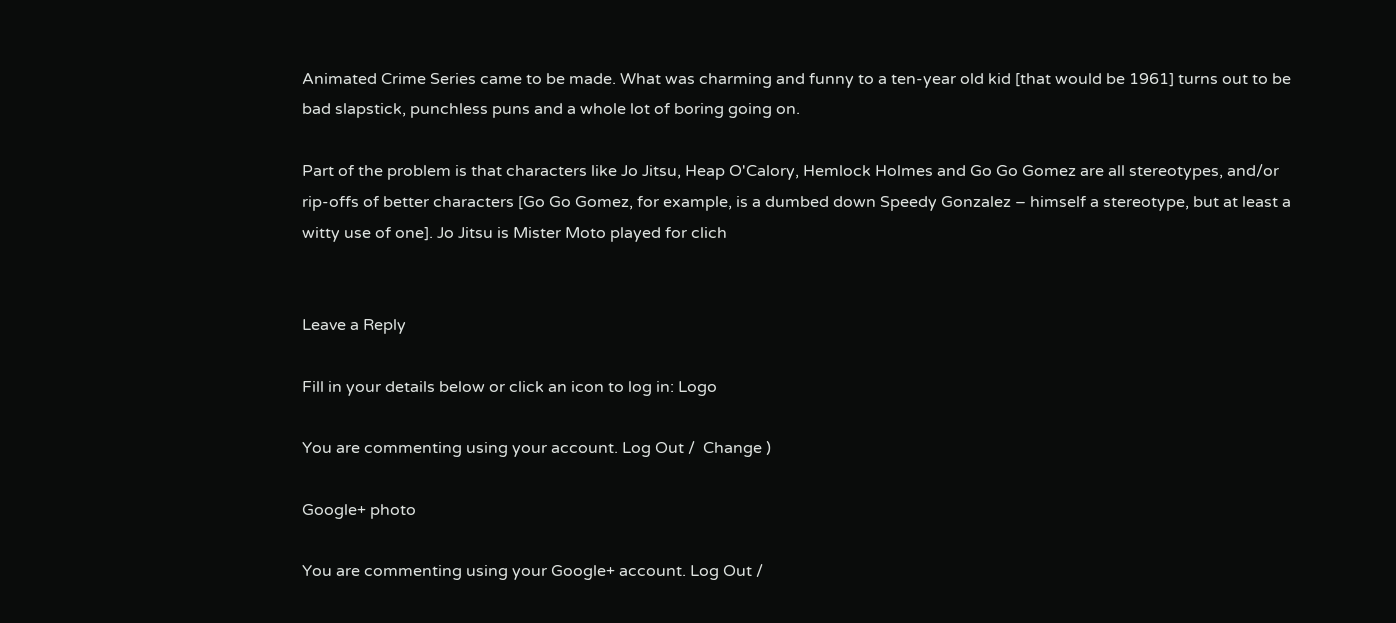Animated Crime Series came to be made. What was charming and funny to a ten-year old kid [that would be 1961] turns out to be bad slapstick, punchless puns and a whole lot of boring going on.

Part of the problem is that characters like Jo Jitsu, Heap O'Calory, Hemlock Holmes and Go Go Gomez are all stereotypes, and/or rip-offs of better characters [Go Go Gomez, for example, is a dumbed down Speedy Gonzalez – himself a stereotype, but at least a witty use of one]. Jo Jitsu is Mister Moto played for clich


Leave a Reply

Fill in your details below or click an icon to log in: Logo

You are commenting using your account. Log Out /  Change )

Google+ photo

You are commenting using your Google+ account. Log Out /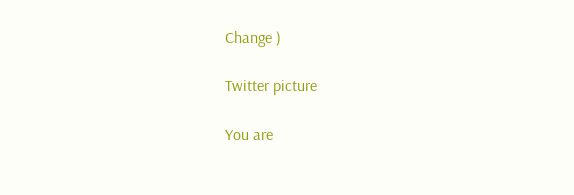Change )

Twitter picture

You are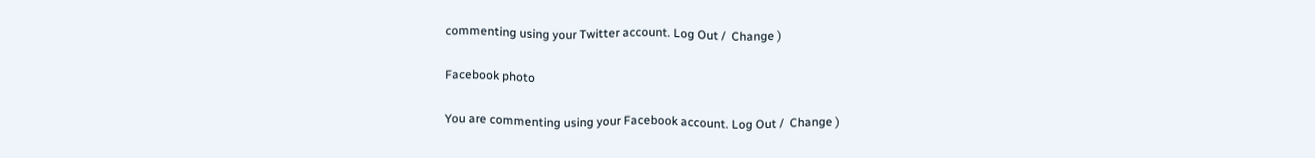commenting using your Twitter account. Log Out /  Change )

Facebook photo

You are commenting using your Facebook account. Log Out /  Change )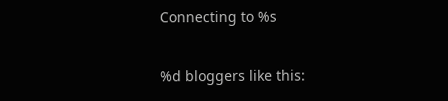Connecting to %s

%d bloggers like this: